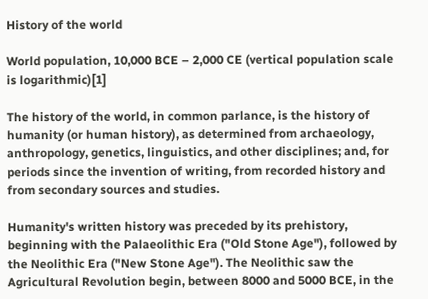History of the world

World population, 10,000 BCE – 2,000 CE (vertical population scale is logarithmic)[1]

The history of the world, in common parlance, is the history of humanity (or human history), as determined from archaeology, anthropology, genetics, linguistics, and other disciplines; and, for periods since the invention of writing, from recorded history and from secondary sources and studies.

Humanity's written history was preceded by its prehistory, beginning with the Palaeolithic Era ("Old Stone Age"), followed by the Neolithic Era ("New Stone Age"). The Neolithic saw the Agricultural Revolution begin, between 8000 and 5000 BCE, in the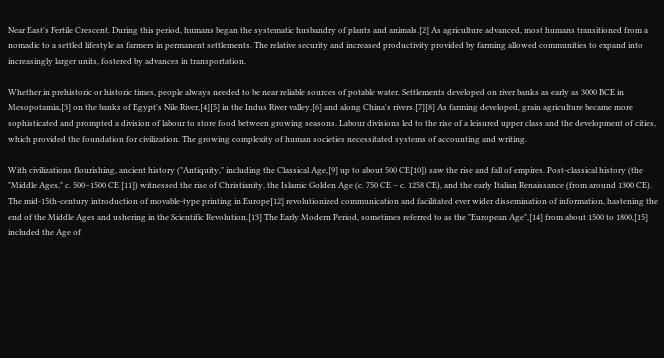Near East's Fertile Crescent. During this period, humans began the systematic husbandry of plants and animals.[2] As agriculture advanced, most humans transitioned from a nomadic to a settled lifestyle as farmers in permanent settlements. The relative security and increased productivity provided by farming allowed communities to expand into increasingly larger units, fostered by advances in transportation.

Whether in prehistoric or historic times, people always needed to be near reliable sources of potable water. Settlements developed on river banks as early as 3000 BCE in Mesopotamia,[3] on the banks of Egypt's Nile River,[4][5] in the Indus River valley,[6] and along China's rivers.[7][8] As farming developed, grain agriculture became more sophisticated and prompted a division of labour to store food between growing seasons. Labour divisions led to the rise of a leisured upper class and the development of cities, which provided the foundation for civilization. The growing complexity of human societies necessitated systems of accounting and writing.

With civilizations flourishing, ancient history ("Antiquity," including the Classical Age,[9] up to about 500 CE[10]) saw the rise and fall of empires. Post-classical history (the "Middle Ages," c. 500–1500 CE [11]) witnessed the rise of Christianity, the Islamic Golden Age (c. 750 CE – c. 1258 CE), and the early Italian Renaissance (from around 1300 CE). The mid-15th-century introduction of movable-type printing in Europe[12] revolutionized communication and facilitated ever wider dissemination of information, hastening the end of the Middle Ages and ushering in the Scientific Revolution.[13] The Early Modern Period, sometimes referred to as the "European Age",[14] from about 1500 to 1800,[15] included the Age of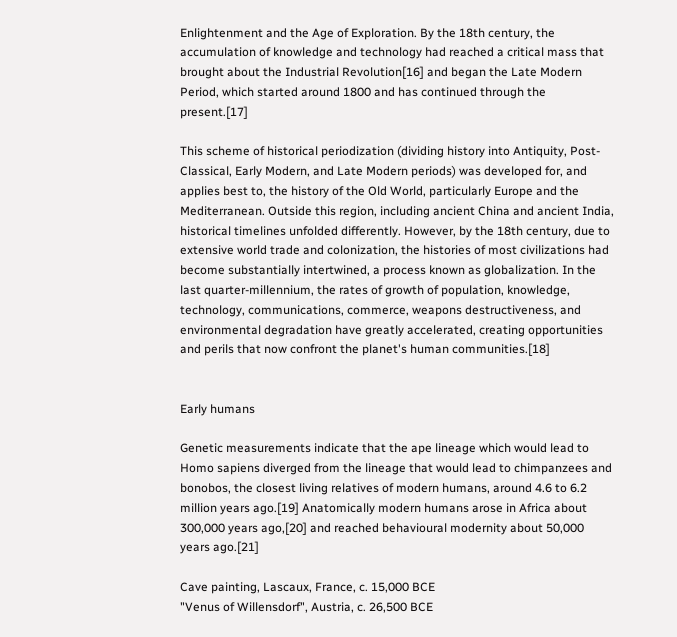Enlightenment and the Age of Exploration. By the 18th century, the accumulation of knowledge and technology had reached a critical mass that brought about the Industrial Revolution[16] and began the Late Modern Period, which started around 1800 and has continued through the present.[17]

This scheme of historical periodization (dividing history into Antiquity, Post-Classical, Early Modern, and Late Modern periods) was developed for, and applies best to, the history of the Old World, particularly Europe and the Mediterranean. Outside this region, including ancient China and ancient India, historical timelines unfolded differently. However, by the 18th century, due to extensive world trade and colonization, the histories of most civilizations had become substantially intertwined, a process known as globalization. In the last quarter-millennium, the rates of growth of population, knowledge, technology, communications, commerce, weapons destructiveness, and environmental degradation have greatly accelerated, creating opportunities and perils that now confront the planet's human communities.[18]


Early humans

Genetic measurements indicate that the ape lineage which would lead to Homo sapiens diverged from the lineage that would lead to chimpanzees and bonobos, the closest living relatives of modern humans, around 4.6 to 6.2 million years ago.[19] Anatomically modern humans arose in Africa about 300,000 years ago,[20] and reached behavioural modernity about 50,000 years ago.[21]

Cave painting, Lascaux, France, c. 15,000 BCE
"Venus of Willensdorf", Austria, c. 26,500 BCE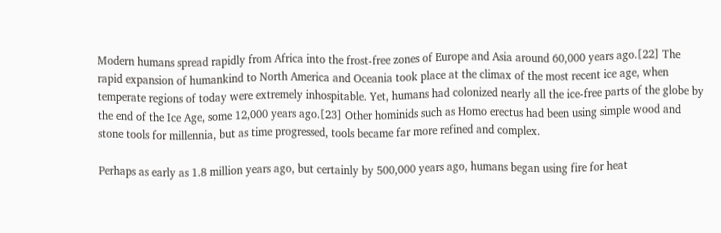Modern humans spread rapidly from Africa into the frost-free zones of Europe and Asia around 60,000 years ago.[22] The rapid expansion of humankind to North America and Oceania took place at the climax of the most recent ice age, when temperate regions of today were extremely inhospitable. Yet, humans had colonized nearly all the ice-free parts of the globe by the end of the Ice Age, some 12,000 years ago.[23] Other hominids such as Homo erectus had been using simple wood and stone tools for millennia, but as time progressed, tools became far more refined and complex.

Perhaps as early as 1.8 million years ago, but certainly by 500,000 years ago, humans began using fire for heat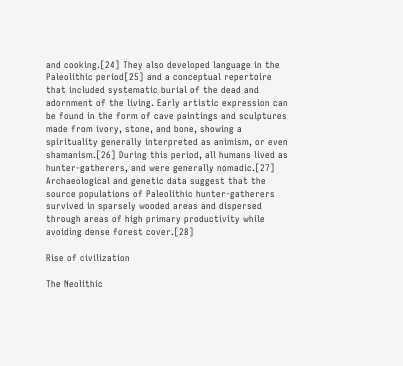and cooking.[24] They also developed language in the Paleolithic period[25] and a conceptual repertoire that included systematic burial of the dead and adornment of the living. Early artistic expression can be found in the form of cave paintings and sculptures made from ivory, stone, and bone, showing a spirituality generally interpreted as animism, or even shamanism.[26] During this period, all humans lived as hunter-gatherers, and were generally nomadic.[27] Archaeological and genetic data suggest that the source populations of Paleolithic hunter-gatherers survived in sparsely wooded areas and dispersed through areas of high primary productivity while avoiding dense forest cover.[28]

Rise of civilization

The Neolithic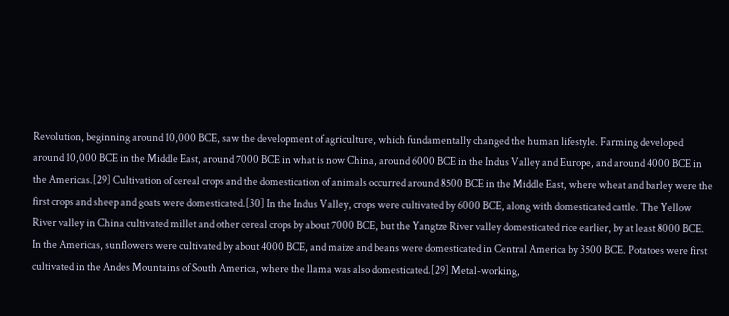Revolution, beginning around 10,000 BCE, saw the development of agriculture, which fundamentally changed the human lifestyle. Farming developed around 10,000 BCE in the Middle East, around 7000 BCE in what is now China, around 6000 BCE in the Indus Valley and Europe, and around 4000 BCE in the Americas.[29] Cultivation of cereal crops and the domestication of animals occurred around 8500 BCE in the Middle East, where wheat and barley were the first crops and sheep and goats were domesticated.[30] In the Indus Valley, crops were cultivated by 6000 BCE, along with domesticated cattle. The Yellow River valley in China cultivated millet and other cereal crops by about 7000 BCE, but the Yangtze River valley domesticated rice earlier, by at least 8000 BCE. In the Americas, sunflowers were cultivated by about 4000 BCE, and maize and beans were domesticated in Central America by 3500 BCE. Potatoes were first cultivated in the Andes Mountains of South America, where the llama was also domesticated.[29] Metal-working,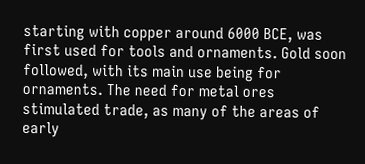starting with copper around 6000 BCE, was first used for tools and ornaments. Gold soon followed, with its main use being for ornaments. The need for metal ores stimulated trade, as many of the areas of early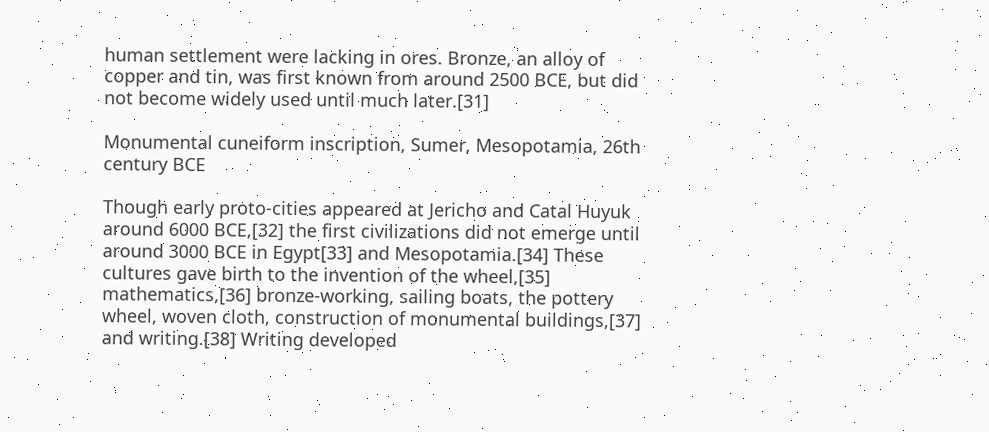human settlement were lacking in ores. Bronze, an alloy of copper and tin, was first known from around 2500 BCE, but did not become widely used until much later.[31]

Monumental cuneiform inscription, Sumer, Mesopotamia, 26th century BCE

Though early proto-cities appeared at Jericho and Catal Huyuk around 6000 BCE,[32] the first civilizations did not emerge until around 3000 BCE in Egypt[33] and Mesopotamia.[34] These cultures gave birth to the invention of the wheel,[35] mathematics,[36] bronze-working, sailing boats, the pottery wheel, woven cloth, construction of monumental buildings,[37] and writing.[38] Writing developed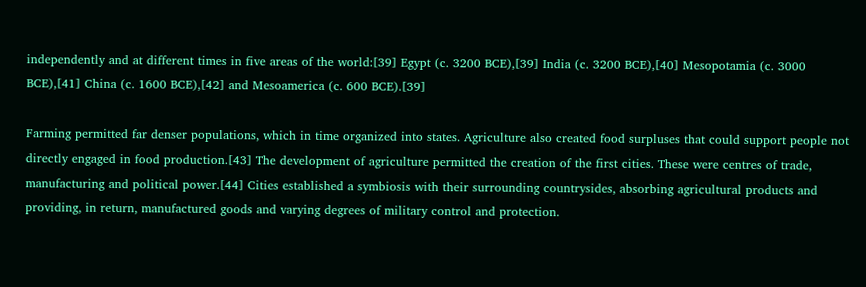independently and at different times in five areas of the world:[39] Egypt (c. 3200 BCE),[39] India (c. 3200 BCE),[40] Mesopotamia (c. 3000 BCE),[41] China (c. 1600 BCE),[42] and Mesoamerica (c. 600 BCE).[39]

Farming permitted far denser populations, which in time organized into states. Agriculture also created food surpluses that could support people not directly engaged in food production.[43] The development of agriculture permitted the creation of the first cities. These were centres of trade, manufacturing and political power.[44] Cities established a symbiosis with their surrounding countrysides, absorbing agricultural products and providing, in return, manufactured goods and varying degrees of military control and protection.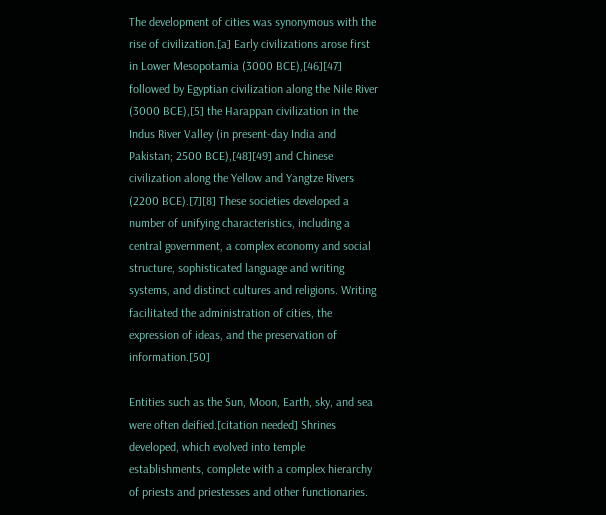The development of cities was synonymous with the rise of civilization.[a] Early civilizations arose first in Lower Mesopotamia (3000 BCE),[46][47] followed by Egyptian civilization along the Nile River (3000 BCE),[5] the Harappan civilization in the Indus River Valley (in present-day India and Pakistan; 2500 BCE),[48][49] and Chinese civilization along the Yellow and Yangtze Rivers (2200 BCE).[7][8] These societies developed a number of unifying characteristics, including a central government, a complex economy and social structure, sophisticated language and writing systems, and distinct cultures and religions. Writing facilitated the administration of cities, the expression of ideas, and the preservation of information.[50]

Entities such as the Sun, Moon, Earth, sky, and sea were often deified.[citation needed] Shrines developed, which evolved into temple establishments, complete with a complex hierarchy of priests and priestesses and other functionaries.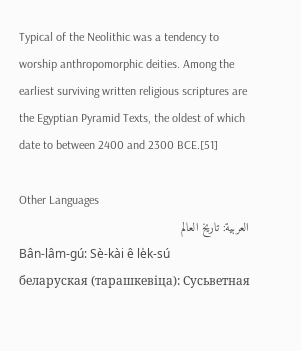Typical of the Neolithic was a tendency to worship anthropomorphic deities. Among the earliest surviving written religious scriptures are the Egyptian Pyramid Texts, the oldest of which date to between 2400 and 2300 BCE.[51]

Other Languages
العربية: تاريخ العالم
Bân-lâm-gú: Sè-kài ê le̍k-sú
беларуская (тарашкевіца): Сусьветная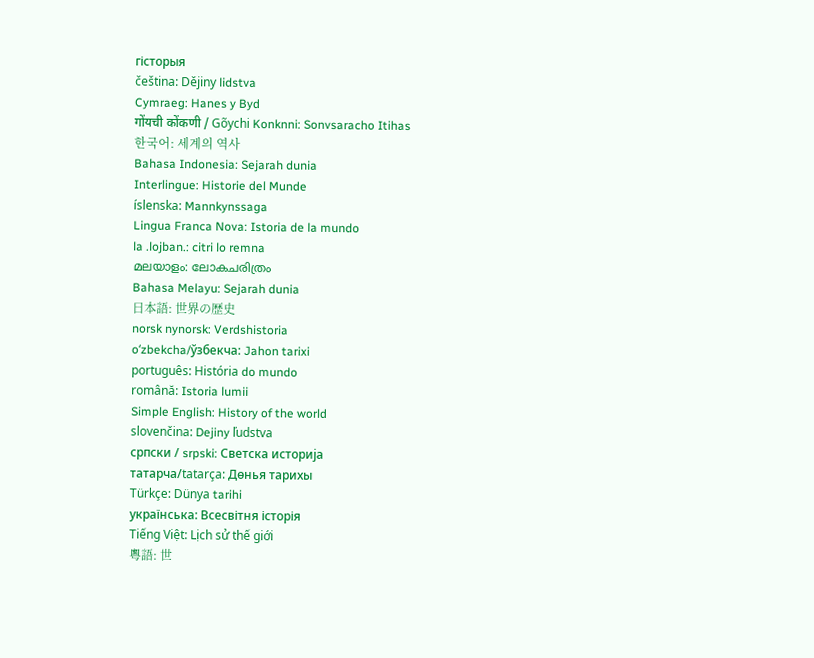гісторыя
čeština: Dějiny lidstva
Cymraeg: Hanes y Byd
गोंयची कोंकणी / Gõychi Konknni: Sonvsaracho Itihas
한국어: 세계의 역사
Bahasa Indonesia: Sejarah dunia
Interlingue: Historie del Munde
íslenska: Mannkynssaga
Lingua Franca Nova: Istoria de la mundo
la .lojban.: citri lo remna
മലയാളം: ലോകചരിത്രം
Bahasa Melayu: Sejarah dunia
日本語: 世界の歴史
norsk nynorsk: Verdshistoria
oʻzbekcha/ўзбекча: Jahon tarixi
português: História do mundo
română: Istoria lumii
Simple English: History of the world
slovenčina: Dejiny ľudstva
српски / srpski: Светска историја
татарча/tatarça: Дөнья тарихы
Türkçe: Dünya tarihi
українська: Всесвітня історія
Tiếng Việt: Lịch sử thế giới
粵語: 世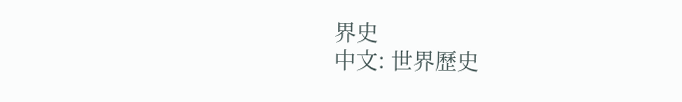界史
中文: 世界歷史